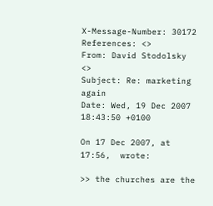X-Message-Number: 30172
References: <>
From: David Stodolsky <>
Subject: Re: marketing again
Date: Wed, 19 Dec 2007 18:43:50 +0100

On 17 Dec 2007, at 17:56,  wrote:

>> the churches are the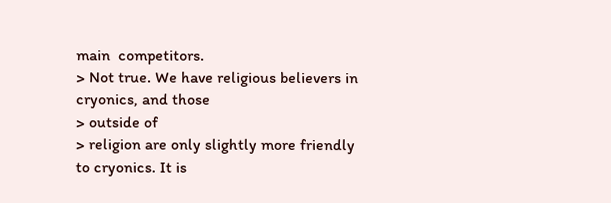main  competitors.
> Not true. We have religious believers in cryonics, and those
> outside of
> religion are only slightly more friendly to cryonics. It is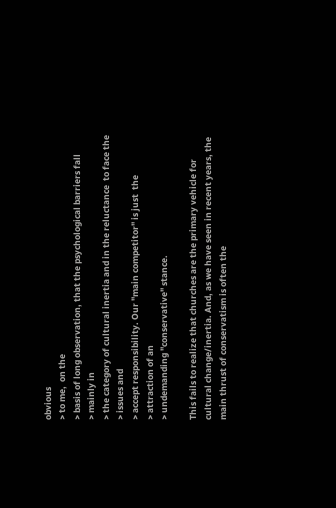obvious
> to me,  on the
> basis of long observation, that the psychological barriers fall
> mainly in
> the category of cultural inertia and in the reluctance  to face the
> issues and
> accept responsibility. Our "main competitor" is just  the
> attraction of an
> undemanding "conservative" stance.

This fails to realize that churches are the primary vehicle for
cultural change/inertia. And, as we have seen in recent years, the
main thrust of conservatism is often the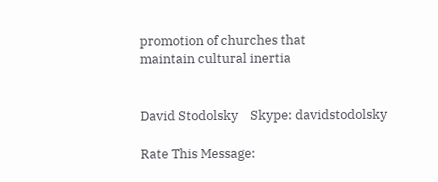promotion of churches that
maintain cultural inertia


David Stodolsky    Skype: davidstodolsky

Rate This Message: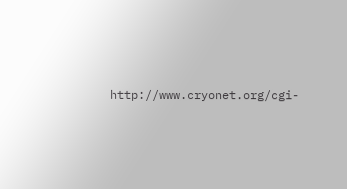http://www.cryonet.org/cgi-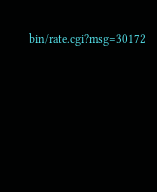bin/rate.cgi?msg=30172